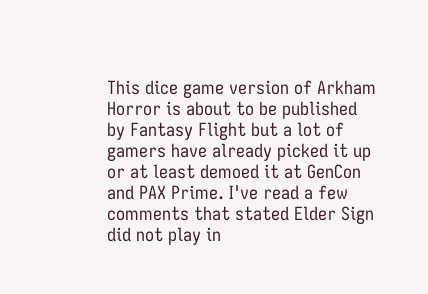This dice game version of Arkham Horror is about to be published by Fantasy Flight but a lot of gamers have already picked it up or at least demoed it at GenCon and PAX Prime. I've read a few comments that stated Elder Sign did not play in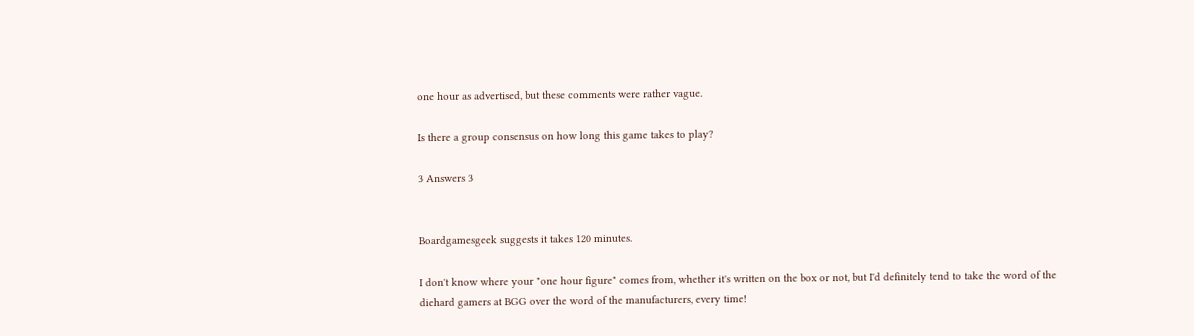one hour as advertised, but these comments were rather vague.

Is there a group consensus on how long this game takes to play?

3 Answers 3


Boardgamesgeek suggests it takes 120 minutes.

I don't know where your "one hour figure" comes from, whether it's written on the box or not, but I'd definitely tend to take the word of the diehard gamers at BGG over the word of the manufacturers, every time!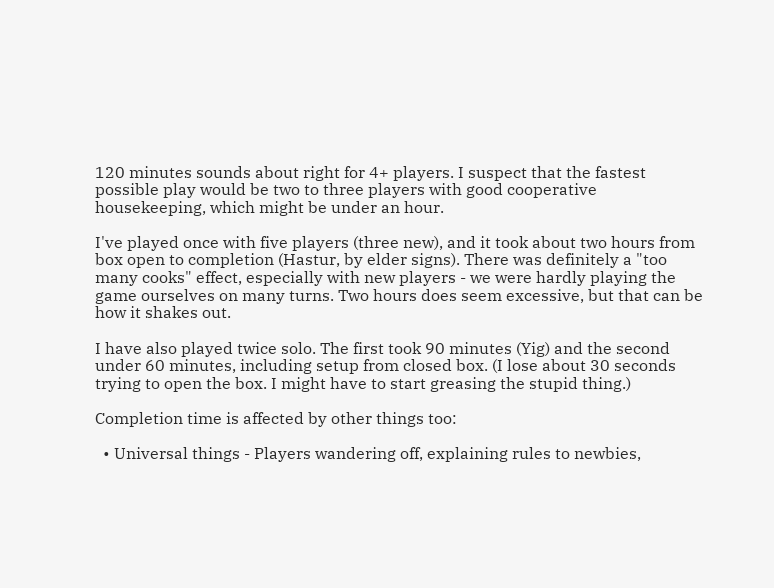120 minutes sounds about right for 4+ players. I suspect that the fastest possible play would be two to three players with good cooperative housekeeping, which might be under an hour.

I've played once with five players (three new), and it took about two hours from box open to completion (Hastur, by elder signs). There was definitely a "too many cooks" effect, especially with new players - we were hardly playing the game ourselves on many turns. Two hours does seem excessive, but that can be how it shakes out.

I have also played twice solo. The first took 90 minutes (Yig) and the second under 60 minutes, including setup from closed box. (I lose about 30 seconds trying to open the box. I might have to start greasing the stupid thing.)

Completion time is affected by other things too:

  • Universal things - Players wandering off, explaining rules to newbies,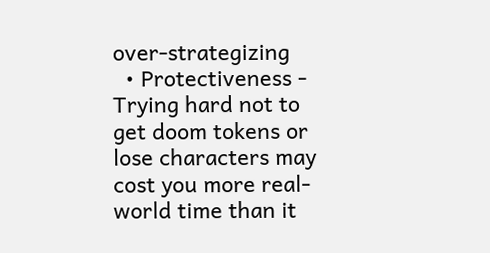over-strategizing
  • Protectiveness - Trying hard not to get doom tokens or lose characters may cost you more real-world time than it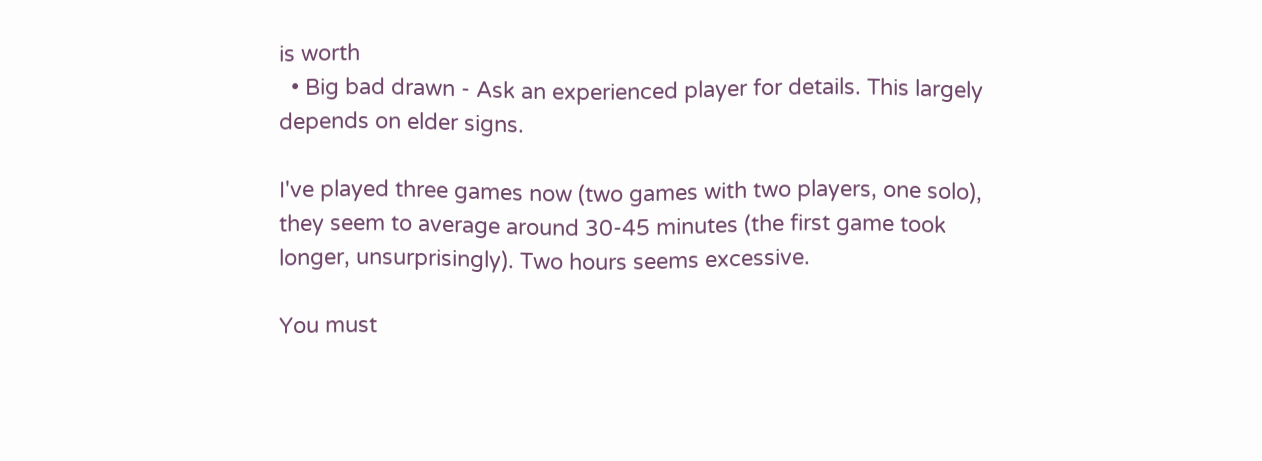is worth
  • Big bad drawn - Ask an experienced player for details. This largely depends on elder signs.

I've played three games now (two games with two players, one solo), they seem to average around 30-45 minutes (the first game took longer, unsurprisingly). Two hours seems excessive.

You must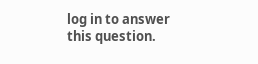log in to answer this question.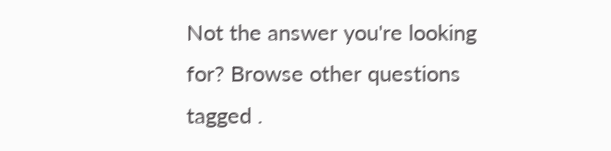Not the answer you're looking for? Browse other questions tagged .